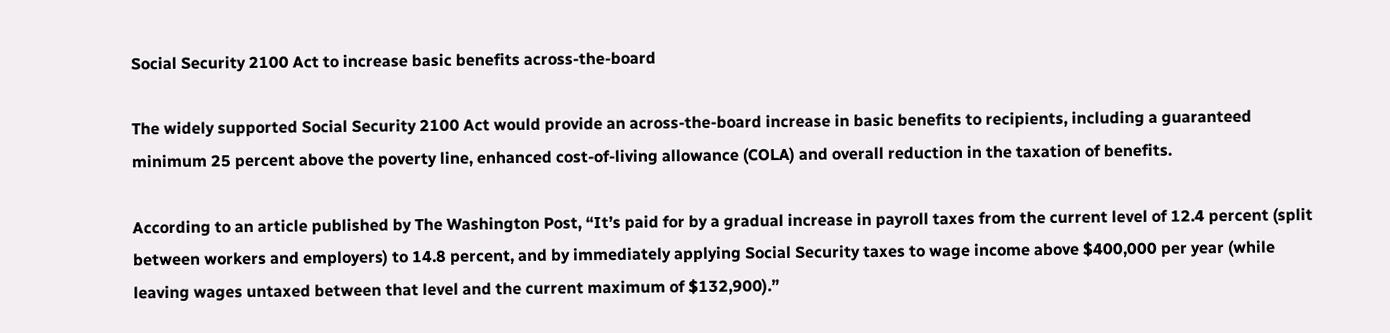Social Security 2100 Act to increase basic benefits across-the-board

The widely supported Social Security 2100 Act would provide an across-the-board increase in basic benefits to recipients, including a guaranteed minimum 25 percent above the poverty line, enhanced cost-of-living allowance (COLA) and overall reduction in the taxation of benefits.

According to an article published by The Washington Post, “It’s paid for by a gradual increase in payroll taxes from the current level of 12.4 percent (split between workers and employers) to 14.8 percent, and by immediately applying Social Security taxes to wage income above $400,000 per year (while leaving wages untaxed between that level and the current maximum of $132,900).”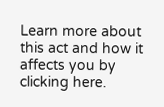Learn more about this act and how it affects you by clicking here.